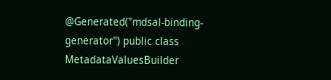@Generated("mdsal-binding-generator") public class MetadataValuesBuilder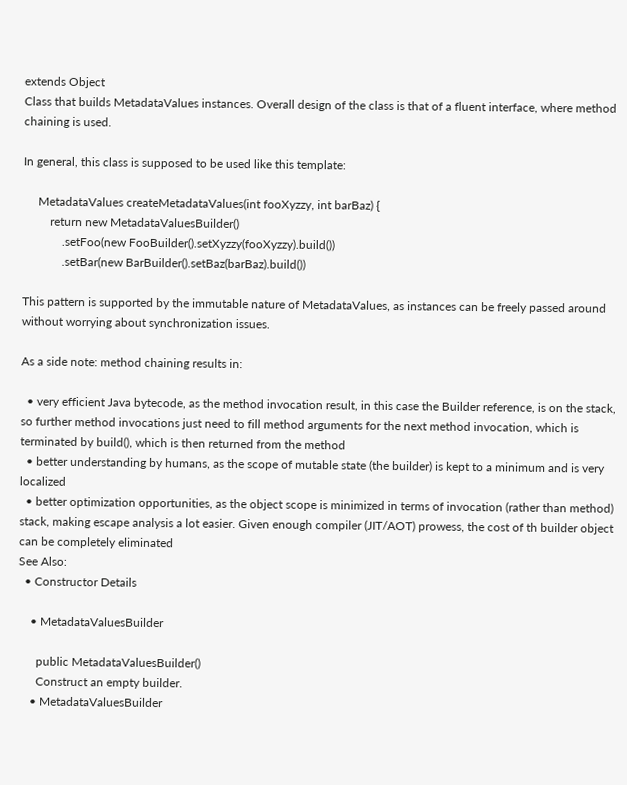extends Object
Class that builds MetadataValues instances. Overall design of the class is that of a fluent interface, where method chaining is used.

In general, this class is supposed to be used like this template:

     MetadataValues createMetadataValues(int fooXyzzy, int barBaz) {
         return new MetadataValuesBuilder()
             .setFoo(new FooBuilder().setXyzzy(fooXyzzy).build())
             .setBar(new BarBuilder().setBaz(barBaz).build())

This pattern is supported by the immutable nature of MetadataValues, as instances can be freely passed around without worrying about synchronization issues.

As a side note: method chaining results in:

  • very efficient Java bytecode, as the method invocation result, in this case the Builder reference, is on the stack, so further method invocations just need to fill method arguments for the next method invocation, which is terminated by build(), which is then returned from the method
  • better understanding by humans, as the scope of mutable state (the builder) is kept to a minimum and is very localized
  • better optimization opportunities, as the object scope is minimized in terms of invocation (rather than method) stack, making escape analysis a lot easier. Given enough compiler (JIT/AOT) prowess, the cost of th builder object can be completely eliminated
See Also:
  • Constructor Details

    • MetadataValuesBuilder

      public MetadataValuesBuilder()
      Construct an empty builder.
    • MetadataValuesBuilder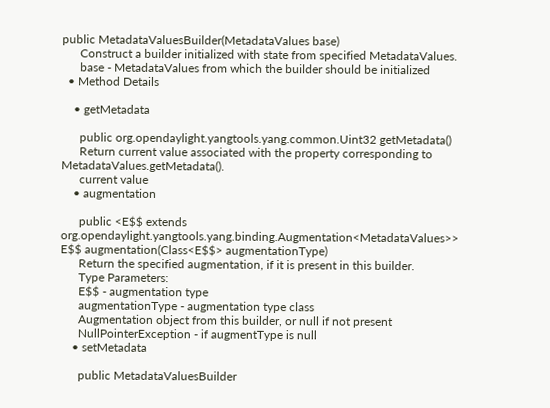public MetadataValuesBuilder(MetadataValues base)
      Construct a builder initialized with state from specified MetadataValues.
      base - MetadataValues from which the builder should be initialized
  • Method Details

    • getMetadata

      public org.opendaylight.yangtools.yang.common.Uint32 getMetadata()
      Return current value associated with the property corresponding to MetadataValues.getMetadata().
      current value
    • augmentation

      public <E$$ extends org.opendaylight.yangtools.yang.binding.Augmentation<MetadataValues>> E$$ augmentation(Class<E$$> augmentationType)
      Return the specified augmentation, if it is present in this builder.
      Type Parameters:
      E$$ - augmentation type
      augmentationType - augmentation type class
      Augmentation object from this builder, or null if not present
      NullPointerException - if augmentType is null
    • setMetadata

      public MetadataValuesBuilder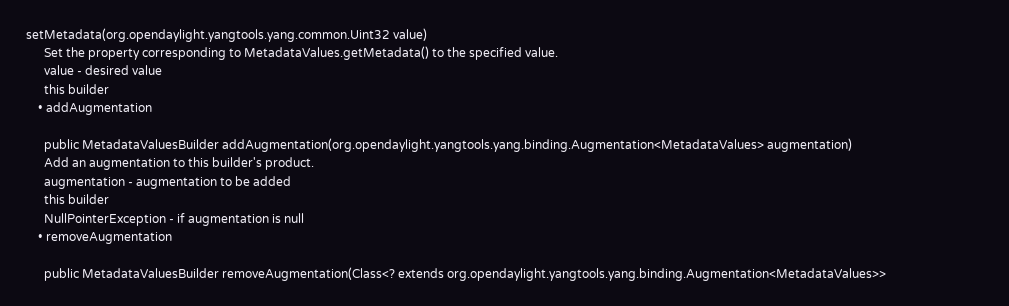setMetadata(org.opendaylight.yangtools.yang.common.Uint32 value)
      Set the property corresponding to MetadataValues.getMetadata() to the specified value.
      value - desired value
      this builder
    • addAugmentation

      public MetadataValuesBuilder addAugmentation(org.opendaylight.yangtools.yang.binding.Augmentation<MetadataValues> augmentation)
      Add an augmentation to this builder's product.
      augmentation - augmentation to be added
      this builder
      NullPointerException - if augmentation is null
    • removeAugmentation

      public MetadataValuesBuilder removeAugmentation(Class<? extends org.opendaylight.yangtools.yang.binding.Augmentation<MetadataValues>>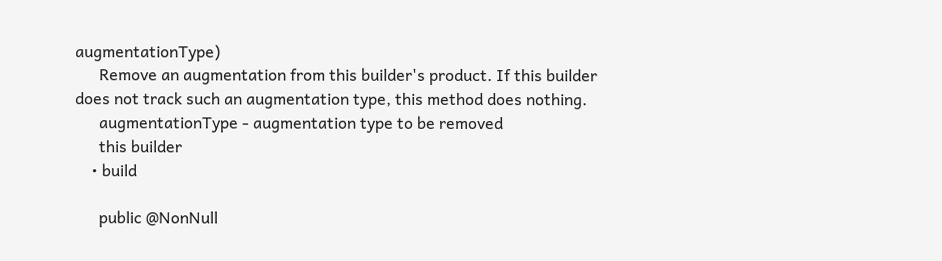augmentationType)
      Remove an augmentation from this builder's product. If this builder does not track such an augmentation type, this method does nothing.
      augmentationType - augmentation type to be removed
      this builder
    • build

      public @NonNull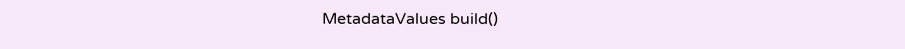MetadataValues build()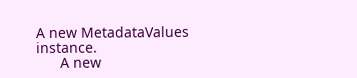A new MetadataValues instance.
      A new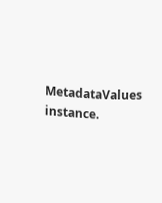MetadataValues instance.